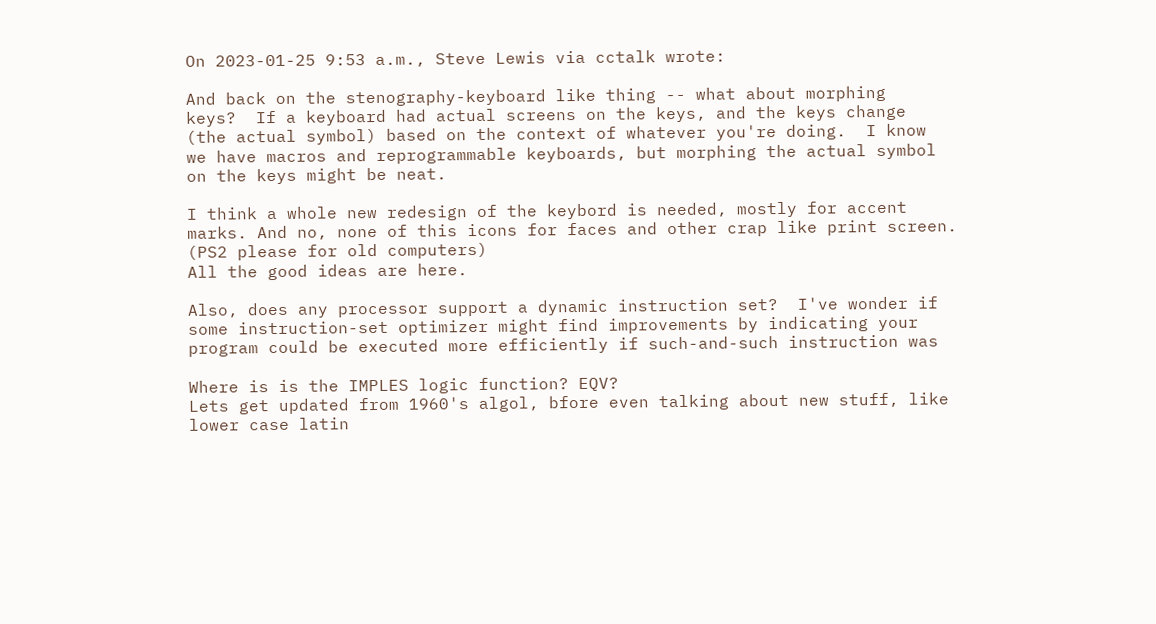On 2023-01-25 9:53 a.m., Steve Lewis via cctalk wrote:

And back on the stenography-keyboard like thing -- what about morphing
keys?  If a keyboard had actual screens on the keys, and the keys change
(the actual symbol) based on the context of whatever you're doing.  I know
we have macros and reprogrammable keyboards, but morphing the actual symbol
on the keys might be neat.

I think a whole new redesign of the keybord is needed, mostly for accent
marks. And no, none of this icons for faces and other crap like print screen. (PS2 please for old computers)
All the good ideas are here.

Also, does any processor support a dynamic instruction set?  I've wonder if
some instruction-set optimizer might find improvements by indicating your
program could be executed more efficiently if such-and-such instruction was

Where is is the IMPLES logic function? EQV?
Lets get updated from 1960's algol, bfore even talking about new stuff, like lower case latin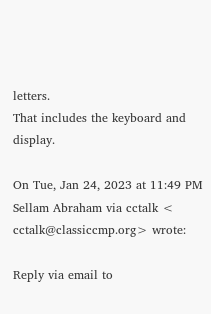letters.
That includes the keyboard and display.

On Tue, Jan 24, 2023 at 11:49 PM Sellam Abraham via cctalk <
cctalk@classiccmp.org> wrote:

Reply via email to